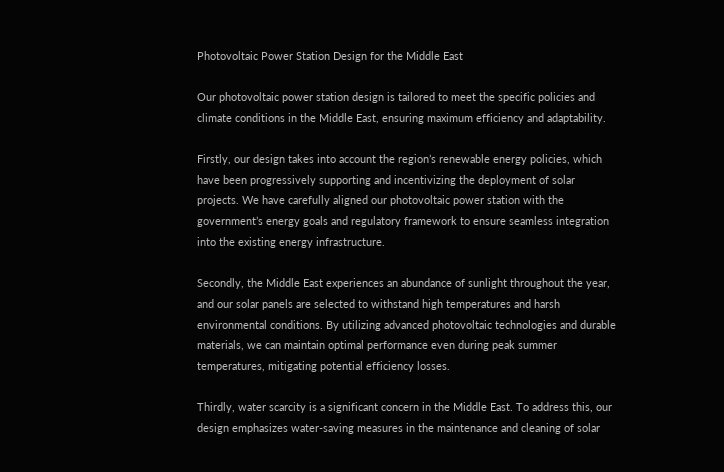Photovoltaic Power Station Design for the Middle East

Our photovoltaic power station design is tailored to meet the specific policies and climate conditions in the Middle East, ensuring maximum efficiency and adaptability.

Firstly, our design takes into account the region’s renewable energy policies, which have been progressively supporting and incentivizing the deployment of solar projects. We have carefully aligned our photovoltaic power station with the government’s energy goals and regulatory framework to ensure seamless integration into the existing energy infrastructure.

Secondly, the Middle East experiences an abundance of sunlight throughout the year, and our solar panels are selected to withstand high temperatures and harsh environmental conditions. By utilizing advanced photovoltaic technologies and durable materials, we can maintain optimal performance even during peak summer temperatures, mitigating potential efficiency losses.

Thirdly, water scarcity is a significant concern in the Middle East. To address this, our design emphasizes water-saving measures in the maintenance and cleaning of solar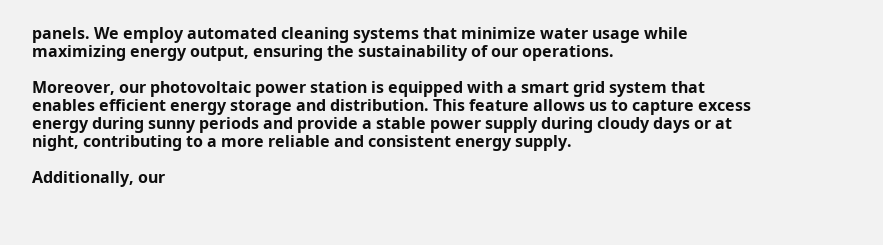panels. We employ automated cleaning systems that minimize water usage while maximizing energy output, ensuring the sustainability of our operations.

Moreover, our photovoltaic power station is equipped with a smart grid system that enables efficient energy storage and distribution. This feature allows us to capture excess energy during sunny periods and provide a stable power supply during cloudy days or at night, contributing to a more reliable and consistent energy supply.

Additionally, our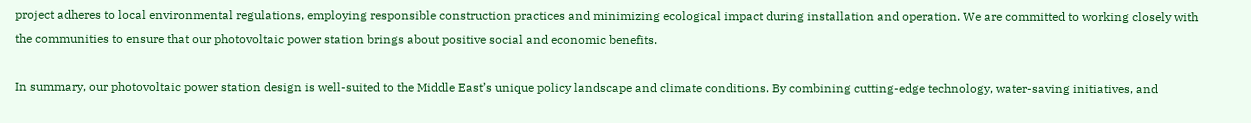project adheres to local environmental regulations, employing responsible construction practices and minimizing ecological impact during installation and operation. We are committed to working closely with the communities to ensure that our photovoltaic power station brings about positive social and economic benefits.

In summary, our photovoltaic power station design is well-suited to the Middle East’s unique policy landscape and climate conditions. By combining cutting-edge technology, water-saving initiatives, and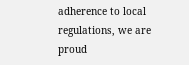adherence to local regulations, we are proud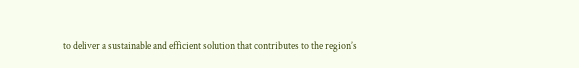to deliver a sustainable and efficient solution that contributes to the region’s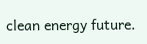clean energy future.